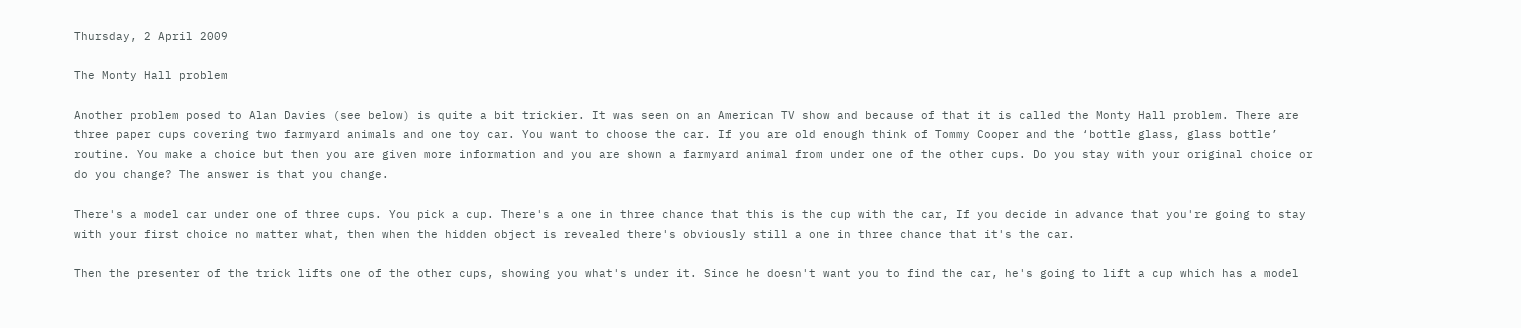Thursday, 2 April 2009

The Monty Hall problem

Another problem posed to Alan Davies (see below) is quite a bit trickier. It was seen on an American TV show and because of that it is called the Monty Hall problem. There are three paper cups covering two farmyard animals and one toy car. You want to choose the car. If you are old enough think of Tommy Cooper and the ‘bottle glass, glass bottle’ routine. You make a choice but then you are given more information and you are shown a farmyard animal from under one of the other cups. Do you stay with your original choice or do you change? The answer is that you change.

There's a model car under one of three cups. You pick a cup. There's a one in three chance that this is the cup with the car, If you decide in advance that you're going to stay with your first choice no matter what, then when the hidden object is revealed there's obviously still a one in three chance that it's the car.

Then the presenter of the trick lifts one of the other cups, showing you what's under it. Since he doesn't want you to find the car, he's going to lift a cup which has a model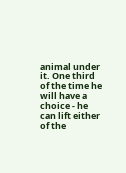animal under it. One third of the time he will have a choice - he can lift either of the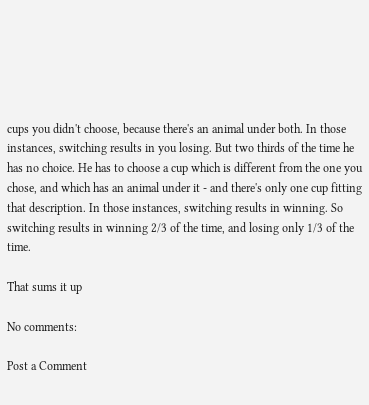cups you didn't choose, because there's an animal under both. In those instances, switching results in you losing. But two thirds of the time he has no choice. He has to choose a cup which is different from the one you chose, and which has an animal under it - and there's only one cup fitting that description. In those instances, switching results in winning. So switching results in winning 2/3 of the time, and losing only 1/3 of the time.

That sums it up

No comments:

Post a Comment